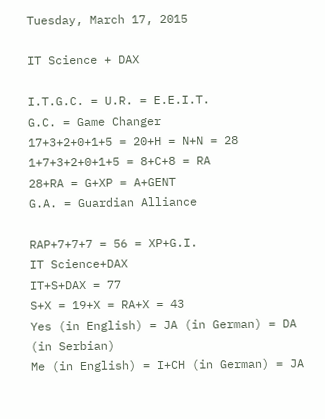Tuesday, March 17, 2015

IT Science + DAX

I.T.G.C. = U.R. = E.E.I.T.
G.C. = Game Changer
17+3+2+0+1+5 = 20+H = N+N = 28
1+7+3+2+0+1+5 = 8+C+8 = RA
28+RA = G+XP = A+GENT
G.A. = Guardian Alliance

RAP+7+7+7 = 56 = XP+G.I.
IT Science+DAX
IT+S+DAX = 77
S+X = 19+X = RA+X = 43
Yes (in English) = JA (in German) = DA (in Serbian)
Me (in English) = I+CH (in German) = JA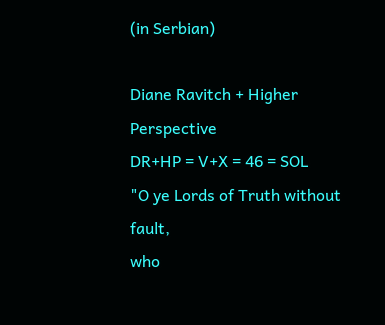(in Serbian)

Diane Ravitch + Higher Perspective
DR+HP = V+X = 46 = SOL
"O ye Lords of Truth without fault,
who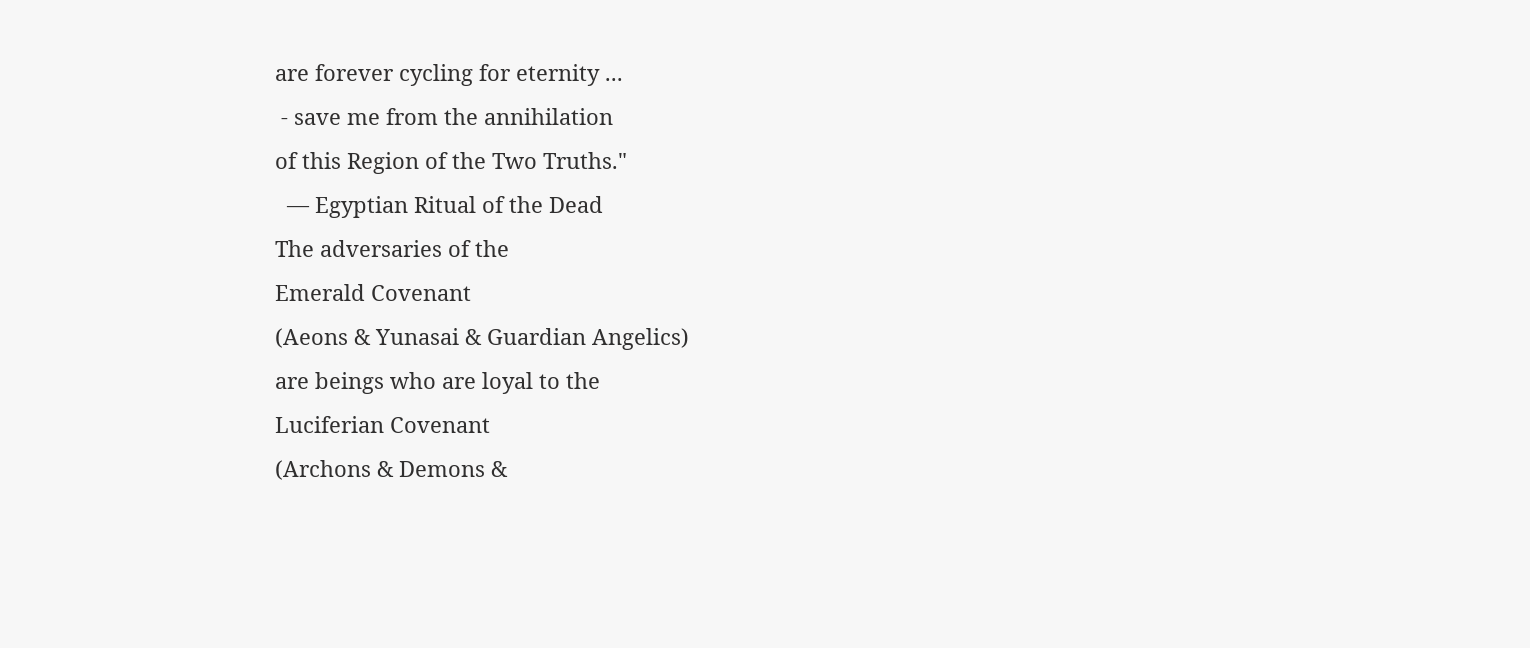are forever cycling for eternity ...
 - save me from the annihilation
of this Region of the Two Truths."
  — Egyptian Ritual of the Dead
The adversaries of the
Emerald Covenant
(Aeons & Yunasai & Guardian Angelics)
are beings who are loyal to the
Luciferian Covenant
(Archons & Demons &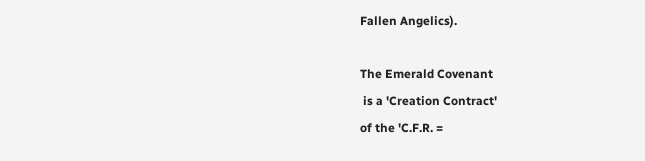Fallen Angelics).

The Emerald Covenant
 is a 'Creation Contract'
of the 'C.F.R. =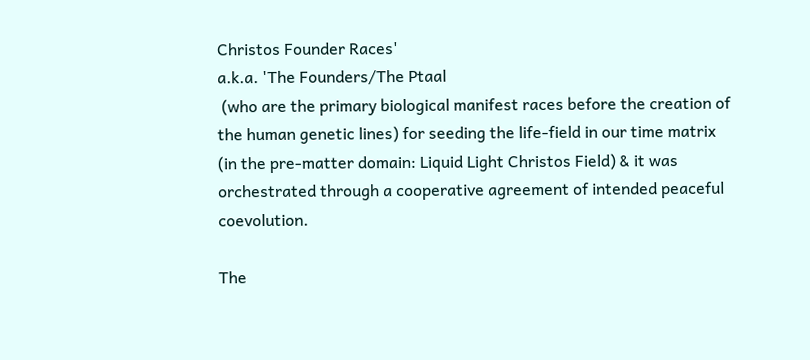Christos Founder Races'
a.k.a. 'The Founders/The Ptaal
 (who are the primary biological manifest races before the creation of the human genetic lines) for seeding the life-field in our time matrix (in the pre-matter domain: Liquid Light Christos Field) & it was orchestrated through a cooperative agreement of intended peaceful coevolution.

The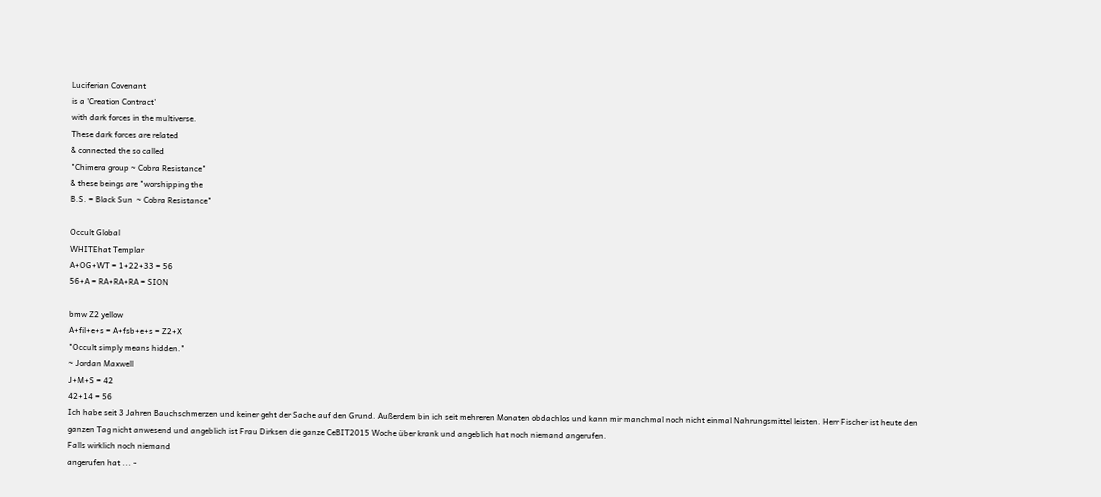Luciferian Covenant
is a 'Creation Contract'
with dark forces in the multiverse.
These dark forces are related
& connected the so called
"Chimera group ~ Cobra Resistance"
& these beings are "worshipping the
B.S. = Black Sun  ~ Cobra Resistance"

Occult Global
WHITEhat Templar
A+OG+WT = 1+22+33 = 56
56+A = RA+RA+RA = SION

bmw Z2 yellow
A+fil+e+s = A+fsb+e+s = Z2+X
"Occult simply means hidden."
~ Jordan Maxwell
J+M+S = 42
42+14 = 56
Ich habe seit 3 Jahren Bauchschmerzen und keiner geht der Sache auf den Grund. Außerdem bin ich seit mehreren Monaten obdachlos und kann mir manchmal noch nicht einmal Nahrungsmittel leisten. Herr Fischer ist heute den ganzen Tag nicht anwesend und angeblich ist Frau Dirksen die ganze CeBIT2015 Woche über krank und angeblich hat noch niemand angerufen.
Falls wirklich noch niemand
angerufen hat ... -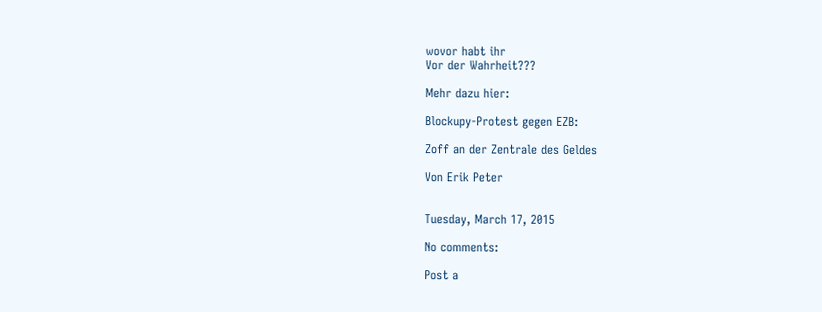wovor habt ihr
Vor der Wahrheit???

Mehr dazu hier:

Blockupy-Protest gegen EZB:

Zoff an der Zentrale des Geldes

Von Erik Peter


Tuesday, March 17, 2015

No comments:

Post a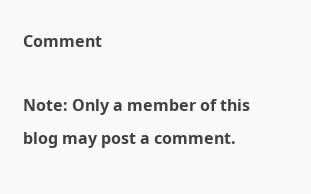Comment

Note: Only a member of this blog may post a comment.